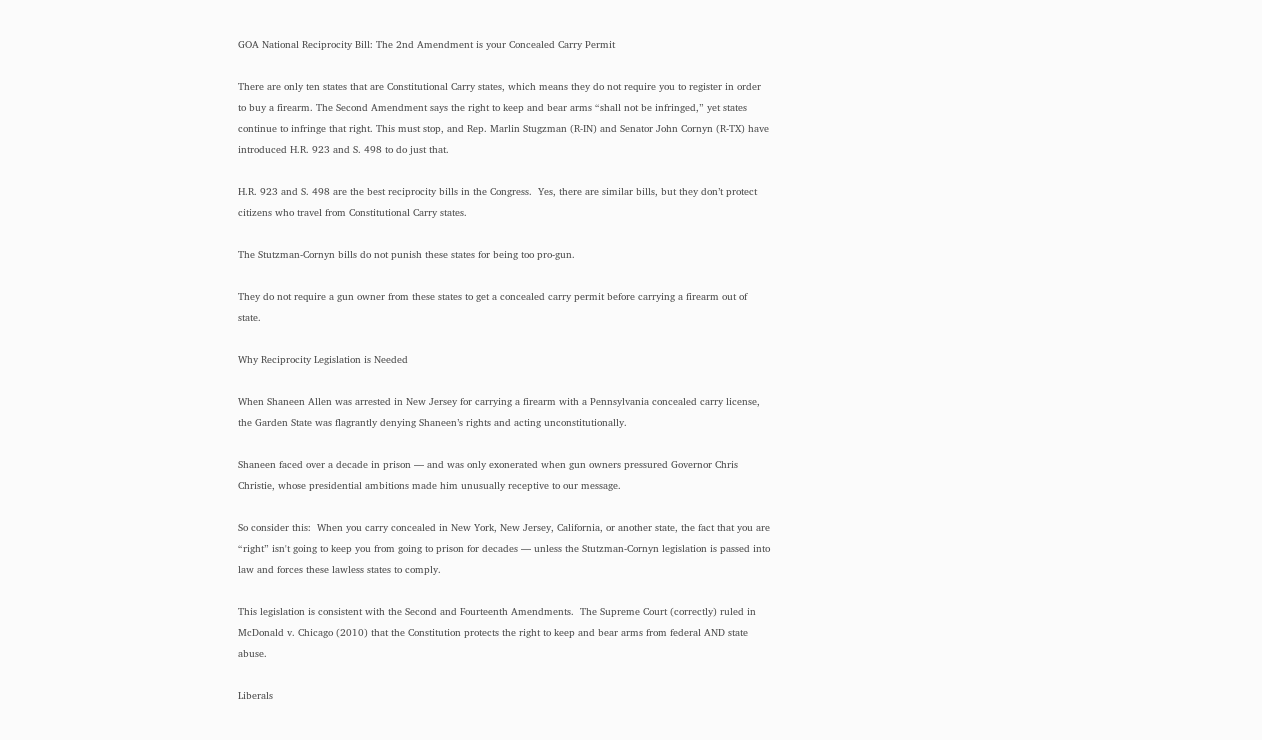GOA National Reciprocity Bill: The 2nd Amendment is your Concealed Carry Permit

There are only ten states that are Constitutional Carry states, which means they do not require you to register in order to buy a firearm. The Second Amendment says the right to keep and bear arms “shall not be infringed,” yet states continue to infringe that right. This must stop, and Rep. Marlin Stugzman (R-IN) and Senator John Cornyn (R-TX) have introduced H.R. 923 and S. 498 to do just that.

H.R. 923 and S. 498 are the best reciprocity bills in the Congress.  Yes, there are similar bills, but they don’t protect citizens who travel from Constitutional Carry states.

The Stutzman-Cornyn bills do not punish these states for being too pro-gun.

They do not require a gun owner from these states to get a concealed carry permit before carrying a firearm out of state.

Why Reciprocity Legislation is Needed

When Shaneen Allen was arrested in New Jersey for carrying a firearm with a Pennsylvania concealed carry license, the Garden State was flagrantly denying Shaneen’s rights and acting unconstitutionally.

Shaneen faced over a decade in prison — and was only exonerated when gun owners pressured Governor Chris Christie, whose presidential ambitions made him unusually receptive to our message.

So consider this:  When you carry concealed in New York, New Jersey, California, or another state, the fact that you are “right” isn't going to keep you from going to prison for decades — unless the Stutzman-Cornyn legislation is passed into law and forces these lawless states to comply.

This legislation is consistent with the Second and Fourteenth Amendments.  The Supreme Court (correctly) ruled in McDonald v. Chicago (2010) that the Constitution protects the right to keep and bear arms from federal AND state abuse.

Liberals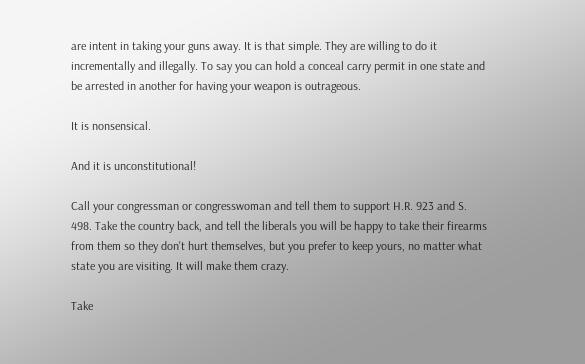are intent in taking your guns away. It is that simple. They are willing to do it incrementally and illegally. To say you can hold a conceal carry permit in one state and be arrested in another for having your weapon is outrageous.

It is nonsensical.

And it is unconstitutional!

Call your congressman or congresswoman and tell them to support H.R. 923 and S. 498. Take the country back, and tell the liberals you will be happy to take their firearms from them so they don't hurt themselves, but you prefer to keep yours, no matter what state you are visiting. It will make them crazy.

Take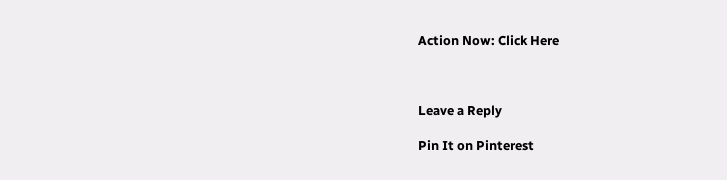Action Now: Click Here



Leave a Reply

Pin It on Pinterest